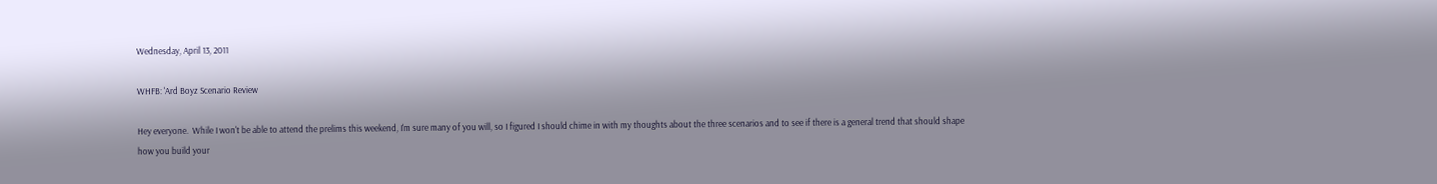Wednesday, April 13, 2011

WHFB: 'Ard Boyz Scenario Review

Hey everyone.  While I won't be able to attend the prelims this weekend, I'm sure many of you will, so I figured I should chime in with my thoughts about the three scenarios and to see if there is a general trend that should shape how you build your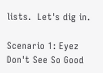lists.  Let's dig in.

Scenario 1: Eyez Don't See So Good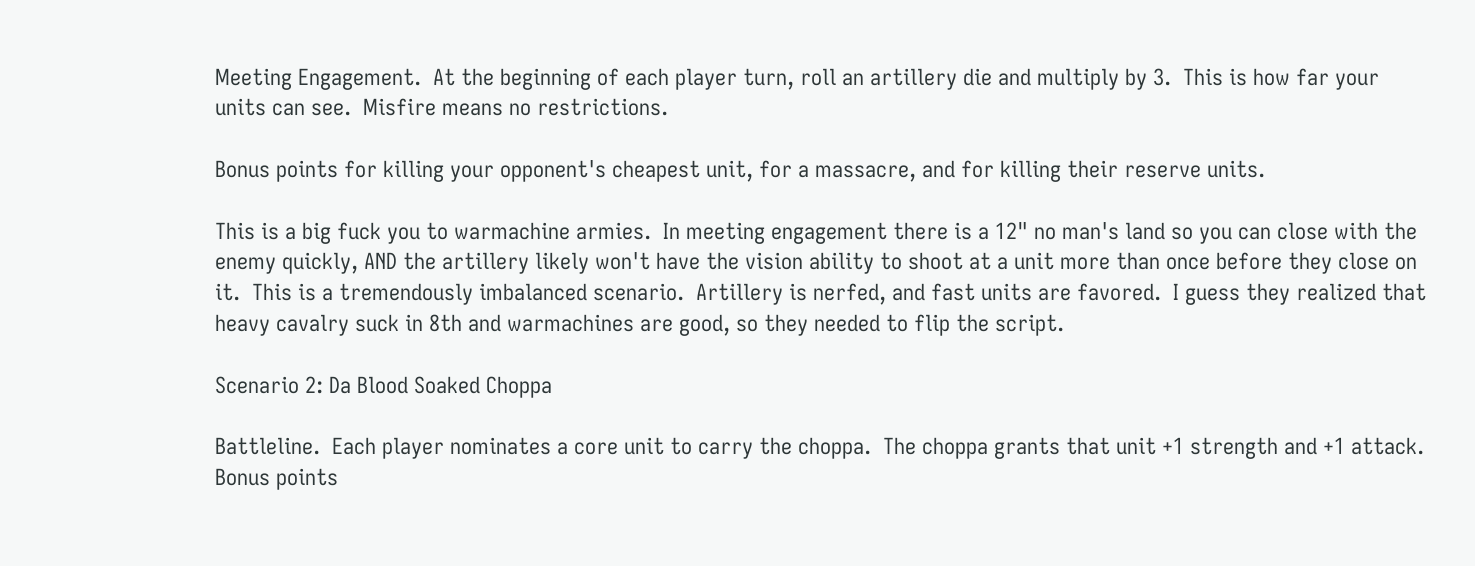Meeting Engagement.  At the beginning of each player turn, roll an artillery die and multiply by 3.  This is how far your units can see.  Misfire means no restrictions.

Bonus points for killing your opponent's cheapest unit, for a massacre, and for killing their reserve units.

This is a big fuck you to warmachine armies.  In meeting engagement there is a 12" no man's land so you can close with the enemy quickly, AND the artillery likely won't have the vision ability to shoot at a unit more than once before they close on it.  This is a tremendously imbalanced scenario.  Artillery is nerfed, and fast units are favored.  I guess they realized that heavy cavalry suck in 8th and warmachines are good, so they needed to flip the script.

Scenario 2: Da Blood Soaked Choppa

Battleline.  Each player nominates a core unit to carry the choppa.  The choppa grants that unit +1 strength and +1 attack.  Bonus points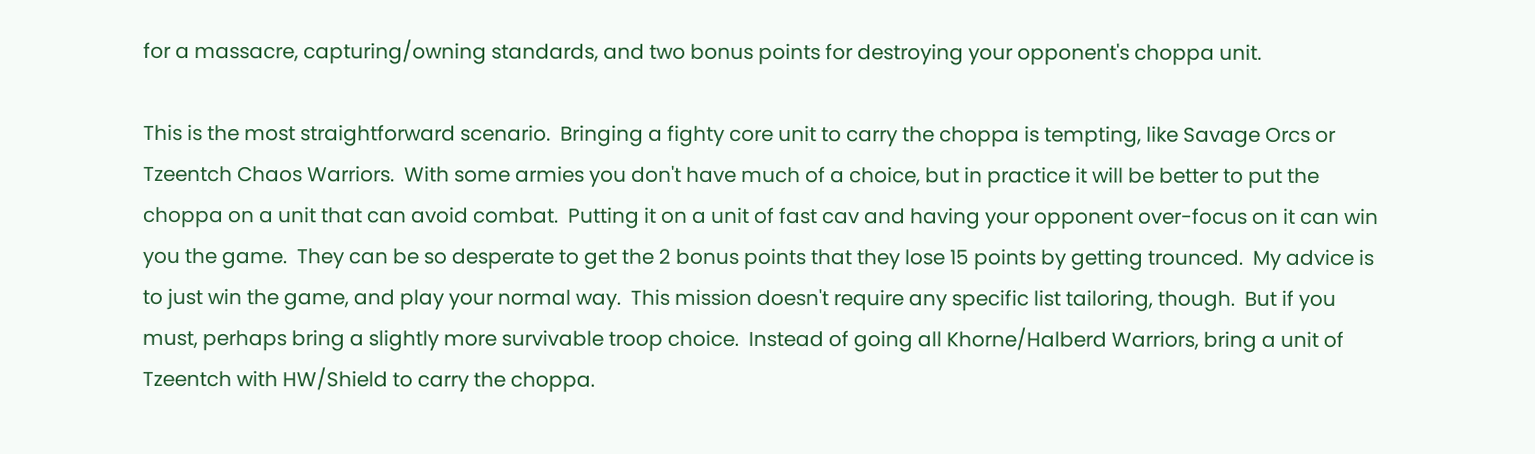for a massacre, capturing/owning standards, and two bonus points for destroying your opponent's choppa unit.

This is the most straightforward scenario.  Bringing a fighty core unit to carry the choppa is tempting, like Savage Orcs or Tzeentch Chaos Warriors.  With some armies you don't have much of a choice, but in practice it will be better to put the choppa on a unit that can avoid combat.  Putting it on a unit of fast cav and having your opponent over-focus on it can win you the game.  They can be so desperate to get the 2 bonus points that they lose 15 points by getting trounced.  My advice is to just win the game, and play your normal way.  This mission doesn't require any specific list tailoring, though.  But if you must, perhaps bring a slightly more survivable troop choice.  Instead of going all Khorne/Halberd Warriors, bring a unit of Tzeentch with HW/Shield to carry the choppa.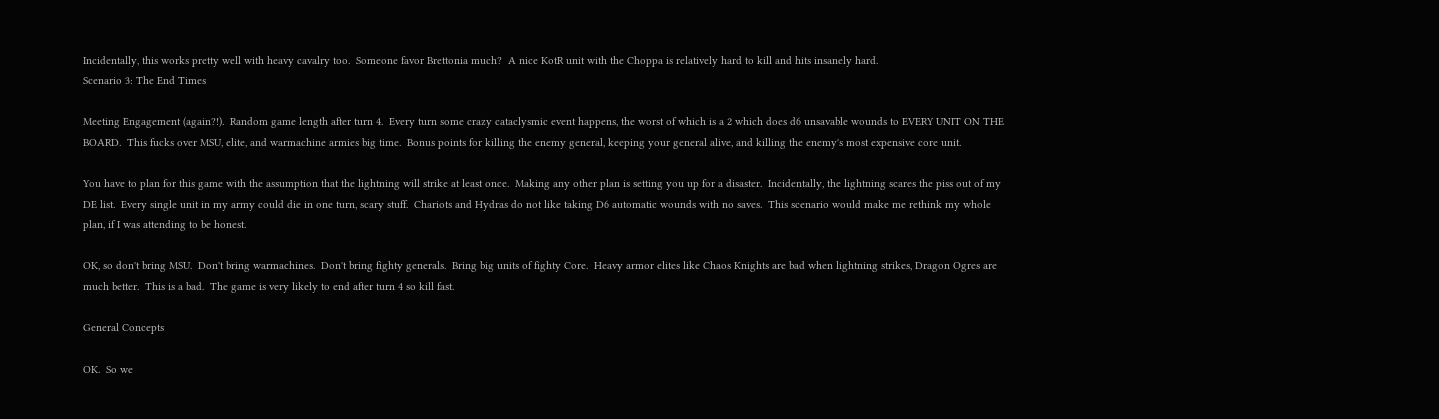Incidentally, this works pretty well with heavy cavalry too.  Someone favor Brettonia much?  A nice KotR unit with the Choppa is relatively hard to kill and hits insanely hard.
Scenario 3: The End Times

Meeting Engagement (again?!).  Random game length after turn 4.  Every turn some crazy cataclysmic event happens, the worst of which is a 2 which does d6 unsavable wounds to EVERY UNIT ON THE BOARD.  This fucks over MSU, elite, and warmachine armies big time.  Bonus points for killing the enemy general, keeping your general alive, and killing the enemy's most expensive core unit.

You have to plan for this game with the assumption that the lightning will strike at least once.  Making any other plan is setting you up for a disaster.  Incidentally, the lightning scares the piss out of my DE list.  Every single unit in my army could die in one turn, scary stuff.  Chariots and Hydras do not like taking D6 automatic wounds with no saves.  This scenario would make me rethink my whole plan, if I was attending to be honest.

OK, so don't bring MSU.  Don't bring warmachines.  Don't bring fighty generals.  Bring big units of fighty Core.  Heavy armor elites like Chaos Knights are bad when lightning strikes, Dragon Ogres are much better.  This is a bad.  The game is very likely to end after turn 4 so kill fast.

General Concepts

OK.  So we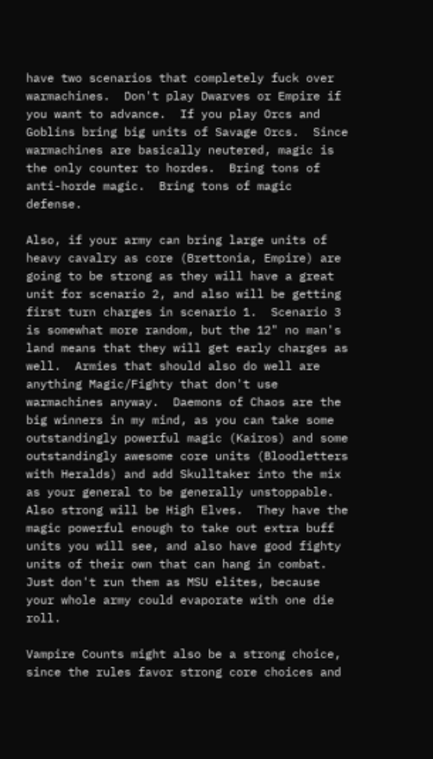have two scenarios that completely fuck over warmachines.  Don't play Dwarves or Empire if you want to advance.  If you play Orcs and Goblins bring big units of Savage Orcs.  Since warmachines are basically neutered, magic is the only counter to hordes.  Bring tons of anti-horde magic.  Bring tons of magic defense.

Also, if your army can bring large units of heavy cavalry as core (Brettonia, Empire) are going to be strong as they will have a great unit for scenario 2, and also will be getting first turn charges in scenario 1.  Scenario 3 is somewhat more random, but the 12" no man's land means that they will get early charges as well.  Armies that should also do well are anything Magic/Fighty that don't use warmachines anyway.  Daemons of Chaos are the big winners in my mind, as you can take some outstandingly powerful magic (Kairos) and some outstandingly awesome core units (Bloodletters with Heralds) and add Skulltaker into the mix as your general to be generally unstoppable.  Also strong will be High Elves.  They have the magic powerful enough to take out extra buff units you will see, and also have good fighty units of their own that can hang in combat.  Just don't run them as MSU elites, because your whole army could evaporate with one die roll.

Vampire Counts might also be a strong choice, since the rules favor strong core choices and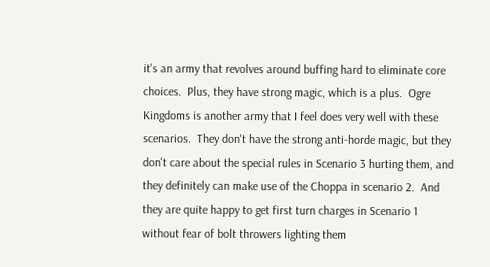it's an army that revolves around buffing hard to eliminate core choices.  Plus, they have strong magic, which is a plus.  Ogre Kingdoms is another army that I feel does very well with these scenarios.  They don't have the strong anti-horde magic, but they don't care about the special rules in Scenario 3 hurting them, and they definitely can make use of the Choppa in scenario 2.  And they are quite happy to get first turn charges in Scenario 1 without fear of bolt throwers lighting them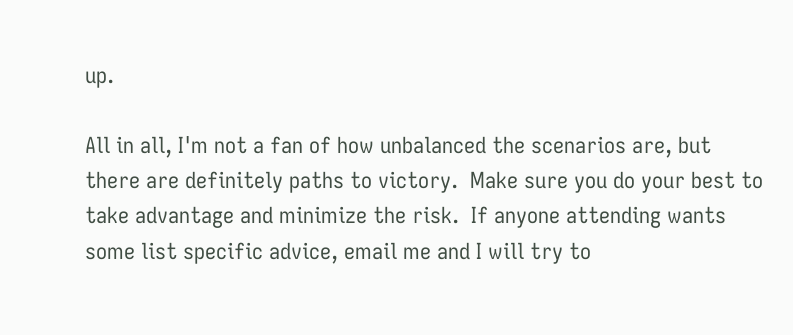up.

All in all, I'm not a fan of how unbalanced the scenarios are, but there are definitely paths to victory.  Make sure you do your best to take advantage and minimize the risk.  If anyone attending wants some list specific advice, email me and I will try to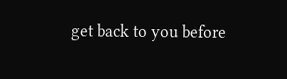get back to you before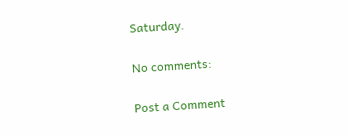Saturday.

No comments:

Post a Comment